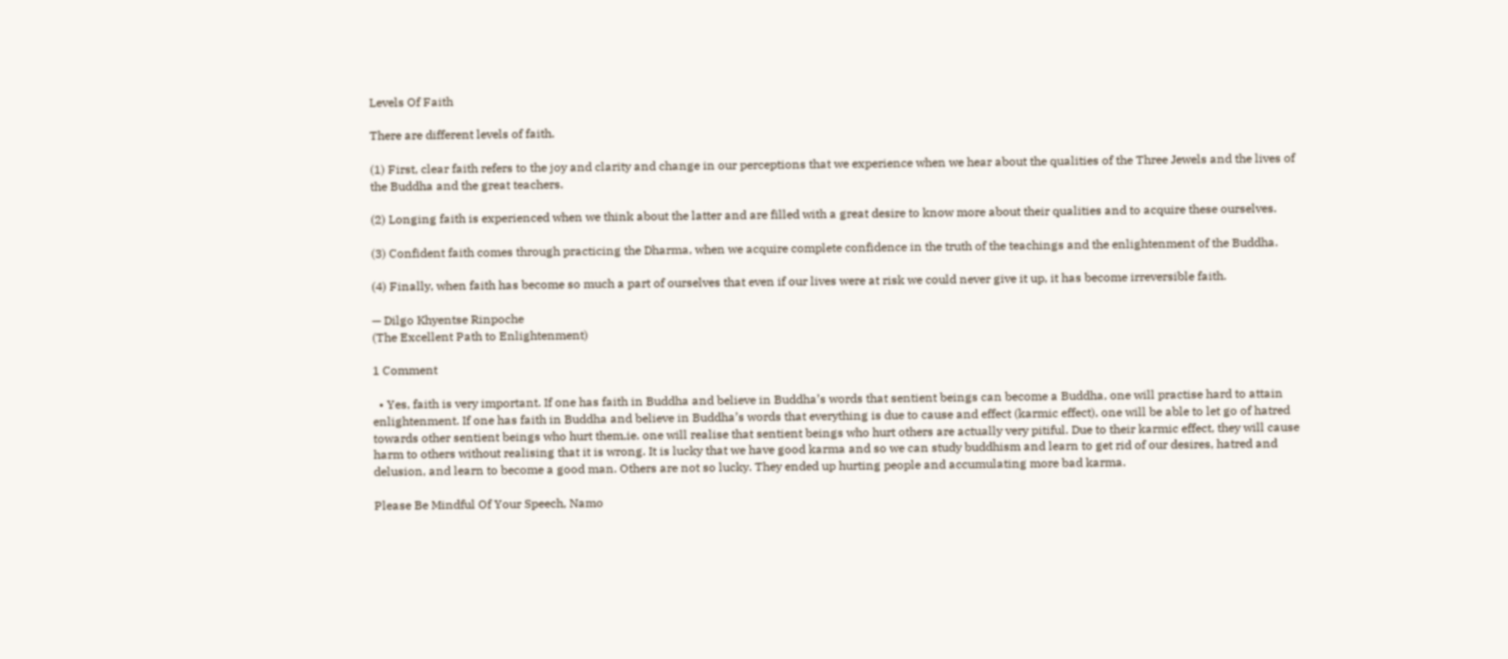Levels Of Faith

There are different levels of faith.

(1) First, clear faith refers to the joy and clarity and change in our perceptions that we experience when we hear about the qualities of the Three Jewels and the lives of the Buddha and the great teachers.

(2) Longing faith is experienced when we think about the latter and are filled with a great desire to know more about their qualities and to acquire these ourselves.

(3) Confident faith comes through practicing the Dharma, when we acquire complete confidence in the truth of the teachings and the enlightenment of the Buddha.

(4) Finally, when faith has become so much a part of ourselves that even if our lives were at risk we could never give it up, it has become irreversible faith.

— Dilgo Khyentse Rinpoche
(The Excellent Path to Enlightenment)

1 Comment

  • Yes, faith is very important. If one has faith in Buddha and believe in Buddha’s words that sentient beings can become a Buddha, one will practise hard to attain enlightenment. If one has faith in Buddha and believe in Buddha’s words that everything is due to cause and effect (karmic effect), one will be able to let go of hatred towards other sentient beings who hurt them,ie. one will realise that sentient beings who hurt others are actually very pitiful. Due to their karmic effect, they will cause harm to others without realising that it is wrong. It is lucky that we have good karma and so we can study buddhism and learn to get rid of our desires, hatred and delusion, and learn to become a good man. Others are not so lucky. They ended up hurting people and accumulating more bad karma.

Please Be Mindful Of Your Speech, Namo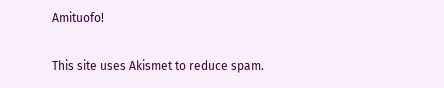Amituofo!

This site uses Akismet to reduce spam.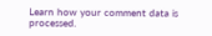Learn how your comment data is processed.